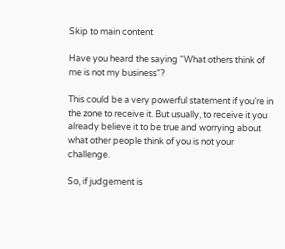Skip to main content

Have you heard the saying “What others think of me is not my business”?

This could be a very powerful statement if you’re in the zone to receive it. But usually, to receive it you already believe it to be true and worrying about what other people think of you is not your challenge.

So, if judgement is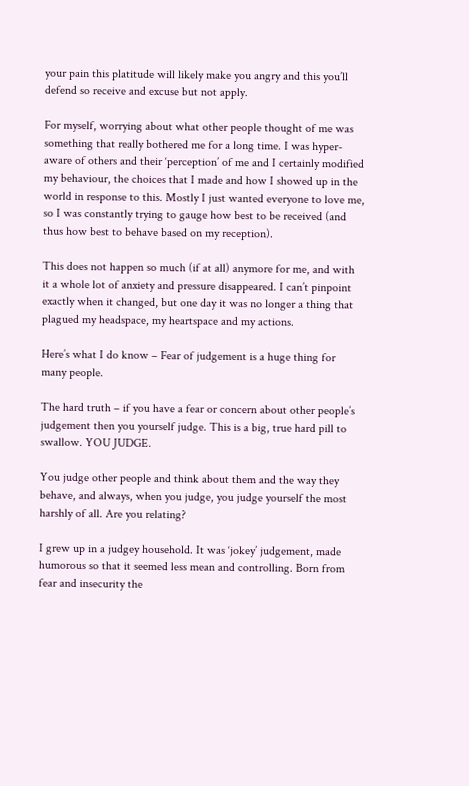your pain this platitude will likely make you angry and this you’ll defend so receive and excuse but not apply.

For myself, worrying about what other people thought of me was something that really bothered me for a long time. I was hyper-aware of others and their ‘perception’ of me and I certainly modified my behaviour, the choices that I made and how I showed up in the world in response to this. Mostly I just wanted everyone to love me, so I was constantly trying to gauge how best to be received (and thus how best to behave based on my reception).

This does not happen so much (if at all) anymore for me, and with it a whole lot of anxiety and pressure disappeared. I can’t pinpoint exactly when it changed, but one day it was no longer a thing that plagued my headspace, my heartspace and my actions.

Here’s what I do know – Fear of judgement is a huge thing for many people.

The hard truth – if you have a fear or concern about other people’s judgement then you yourself judge. This is a big, true hard pill to swallow. YOU JUDGE.

You judge other people and think about them and the way they behave, and always, when you judge, you judge yourself the most harshly of all. Are you relating?

I grew up in a judgey household. It was ‘jokey’ judgement, made humorous so that it seemed less mean and controlling. Born from fear and insecurity the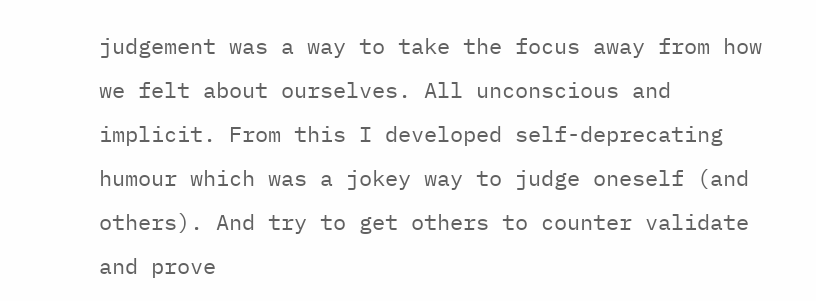judgement was a way to take the focus away from how we felt about ourselves. All unconscious and implicit. From this I developed self-deprecating humour which was a jokey way to judge oneself (and others). And try to get others to counter validate and prove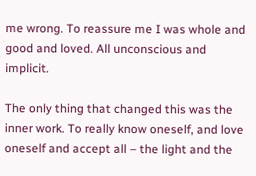me wrong. To reassure me I was whole and good and loved. All unconscious and implicit.

The only thing that changed this was the inner work. To really know oneself, and love oneself and accept all – the light and the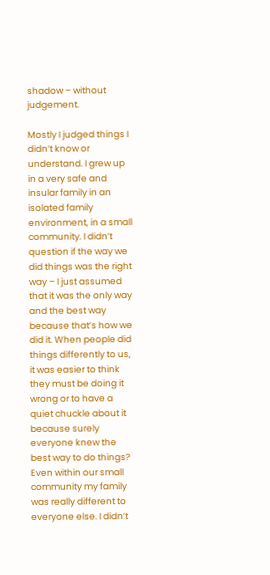shadow – without judgement.

Mostly I judged things I didn’t know or understand. I grew up in a very safe and insular family in an isolated family environment, in a small community. I didn’t question if the way we did things was the right way – I just assumed that it was the only way and the best way because that’s how we did it. When people did things differently to us, it was easier to think they must be doing it wrong or to have a quiet chuckle about it because surely everyone knew the best way to do things? Even within our small community my family was really different to everyone else. I didn’t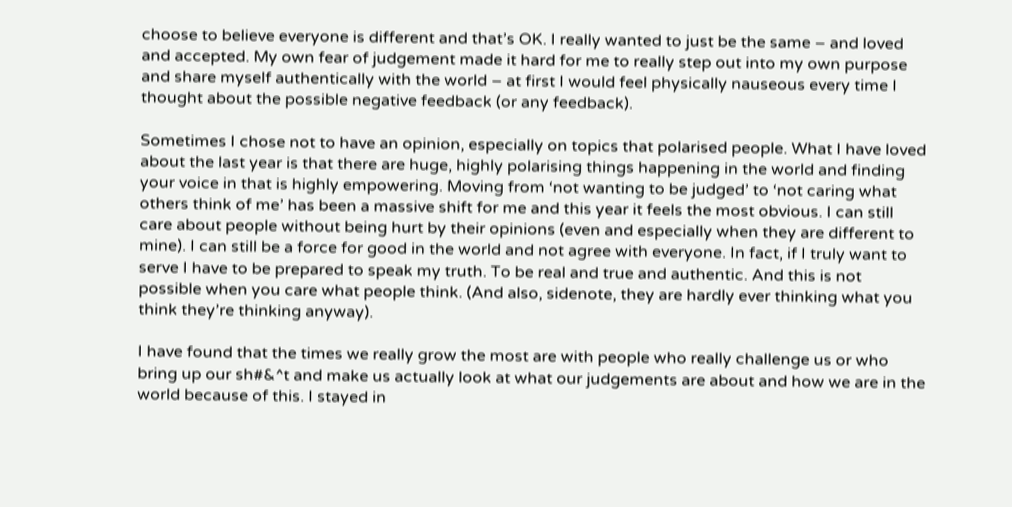choose to believe everyone is different and that’s OK. I really wanted to just be the same – and loved and accepted. My own fear of judgement made it hard for me to really step out into my own purpose and share myself authentically with the world – at first I would feel physically nauseous every time I thought about the possible negative feedback (or any feedback).

Sometimes I chose not to have an opinion, especially on topics that polarised people. What I have loved about the last year is that there are huge, highly polarising things happening in the world and finding your voice in that is highly empowering. Moving from ‘not wanting to be judged’ to ‘not caring what others think of me’ has been a massive shift for me and this year it feels the most obvious. I can still care about people without being hurt by their opinions (even and especially when they are different to mine). I can still be a force for good in the world and not agree with everyone. In fact, if I truly want to serve I have to be prepared to speak my truth. To be real and true and authentic. And this is not possible when you care what people think. (And also, sidenote, they are hardly ever thinking what you think they’re thinking anyway).

I have found that the times we really grow the most are with people who really challenge us or who bring up our sh#&^t and make us actually look at what our judgements are about and how we are in the world because of this. I stayed in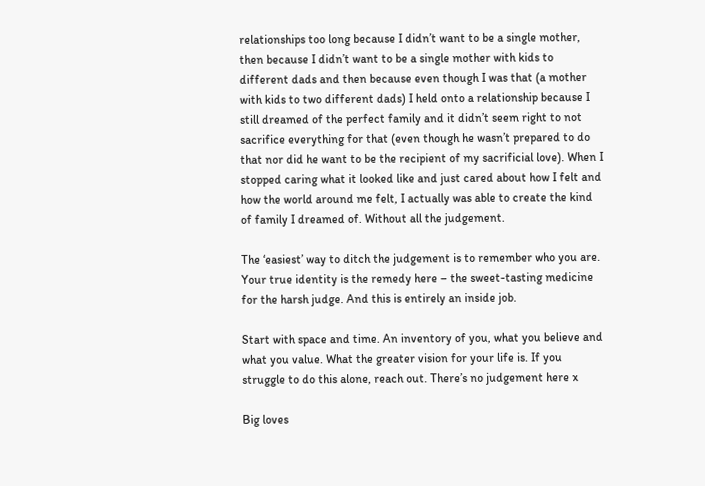relationships too long because I didn’t want to be a single mother, then because I didn’t want to be a single mother with kids to different dads and then because even though I was that (a mother with kids to two different dads) I held onto a relationship because I still dreamed of the perfect family and it didn’t seem right to not sacrifice everything for that (even though he wasn’t prepared to do that nor did he want to be the recipient of my sacrificial love). When I stopped caring what it looked like and just cared about how I felt and how the world around me felt, I actually was able to create the kind of family I dreamed of. Without all the judgement.

The ‘easiest’ way to ditch the judgement is to remember who you are. Your true identity is the remedy here – the sweet-tasting medicine for the harsh judge. And this is entirely an inside job.

Start with space and time. An inventory of you, what you believe and what you value. What the greater vision for your life is. If you struggle to do this alone, reach out. There’s no judgement here x

Big loves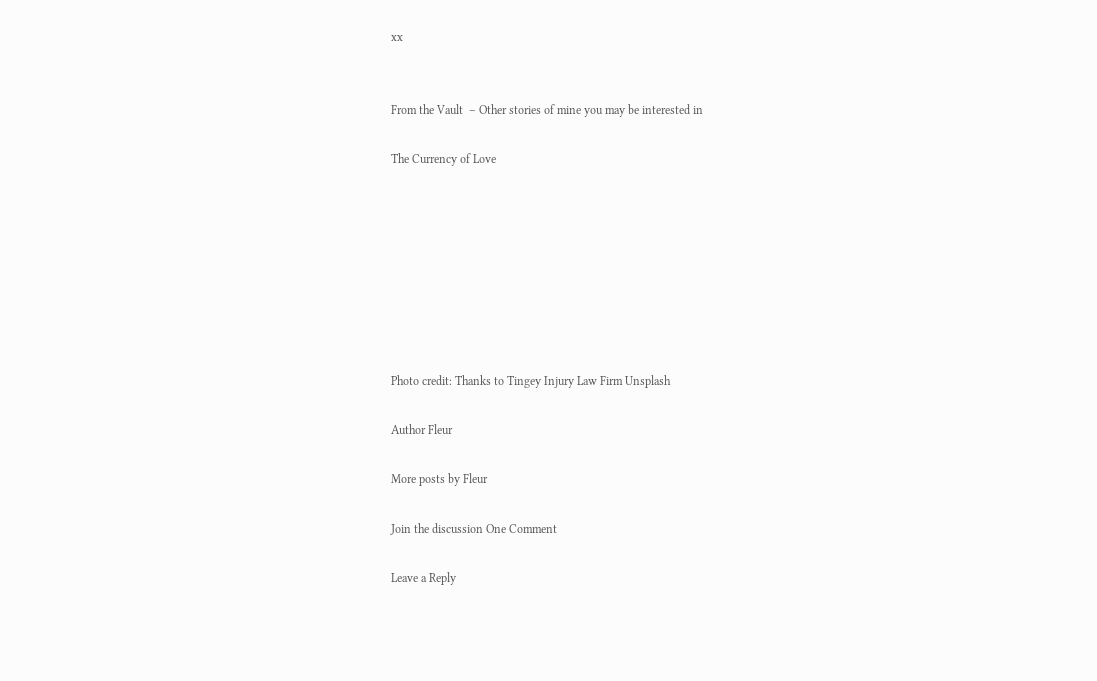xx


From the Vault  – Other stories of mine you may be interested in

The Currency of Love








Photo credit: Thanks to Tingey Injury Law Firm Unsplash

Author Fleur

More posts by Fleur

Join the discussion One Comment

Leave a Reply